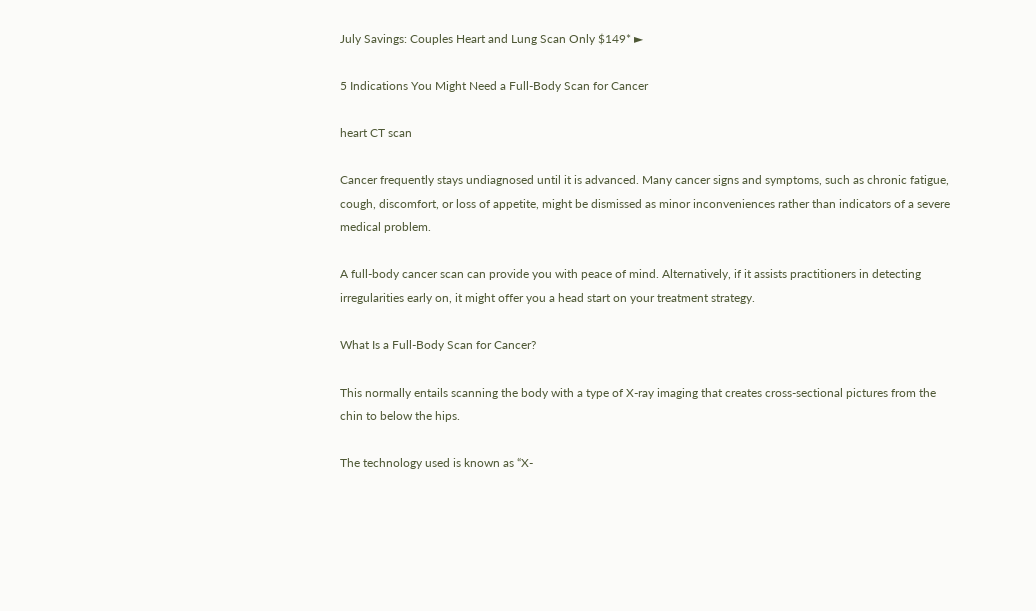July Savings: Couples Heart and Lung Scan Only $149* ►

5 Indications You Might Need a Full-Body Scan for Cancer

heart CT scan

Cancer frequently stays undiagnosed until it is advanced. Many cancer signs and symptoms, such as chronic fatigue, cough, discomfort, or loss of appetite, might be dismissed as minor inconveniences rather than indicators of a severe medical problem.

A full-body cancer scan can provide you with peace of mind. Alternatively, if it assists practitioners in detecting irregularities early on, it might offer you a head start on your treatment strategy.

What Is a Full-Body Scan for Cancer?

This normally entails scanning the body with a type of X-ray imaging that creates cross-sectional pictures from the chin to below the hips.

The technology used is known as “X-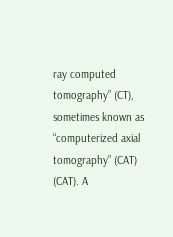ray computed tomography” (CT), sometimes known as “computerized axial tomography” (CAT) (CAT). A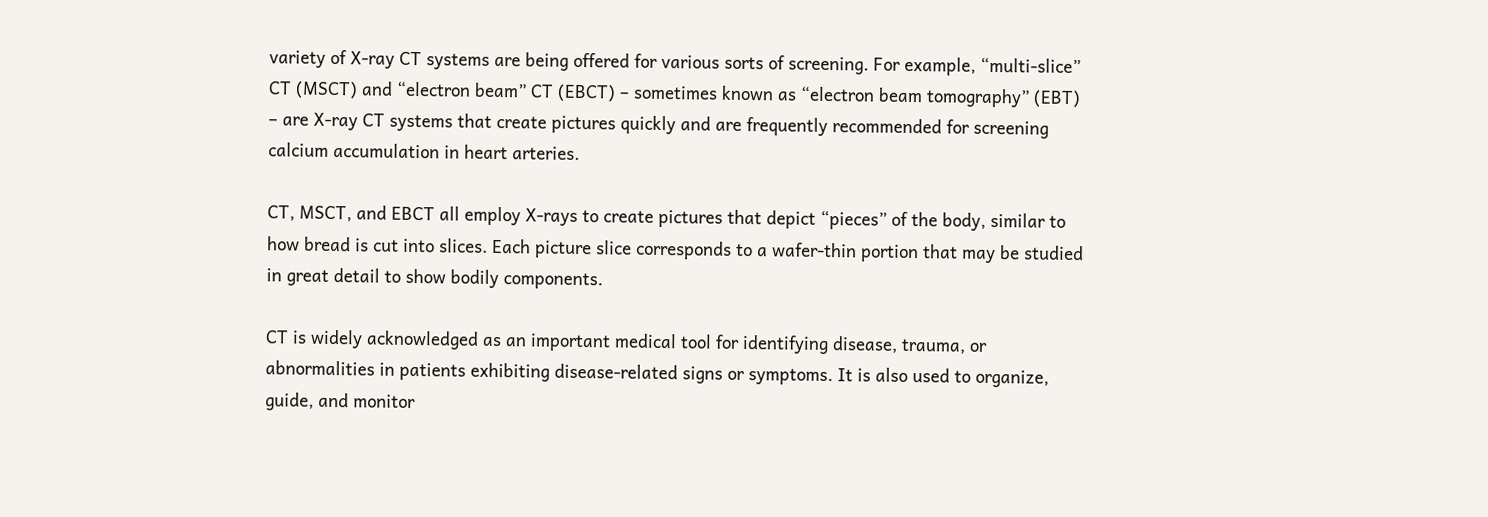variety of X-ray CT systems are being offered for various sorts of screening. For example, “multi-slice” CT (MSCT) and “electron beam” CT (EBCT) – sometimes known as “electron beam tomography” (EBT) – are X-ray CT systems that create pictures quickly and are frequently recommended for screening calcium accumulation in heart arteries.

CT, MSCT, and EBCT all employ X-rays to create pictures that depict “pieces” of the body, similar to how bread is cut into slices. Each picture slice corresponds to a wafer-thin portion that may be studied in great detail to show bodily components.

CT is widely acknowledged as an important medical tool for identifying disease, trauma, or abnormalities in patients exhibiting disease-related signs or symptoms. It is also used to organize, guide, and monitor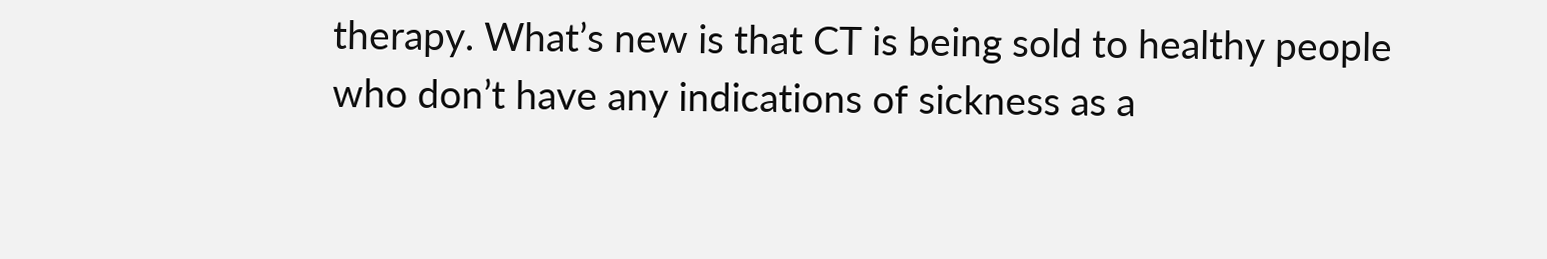therapy. What’s new is that CT is being sold to healthy people who don’t have any indications of sickness as a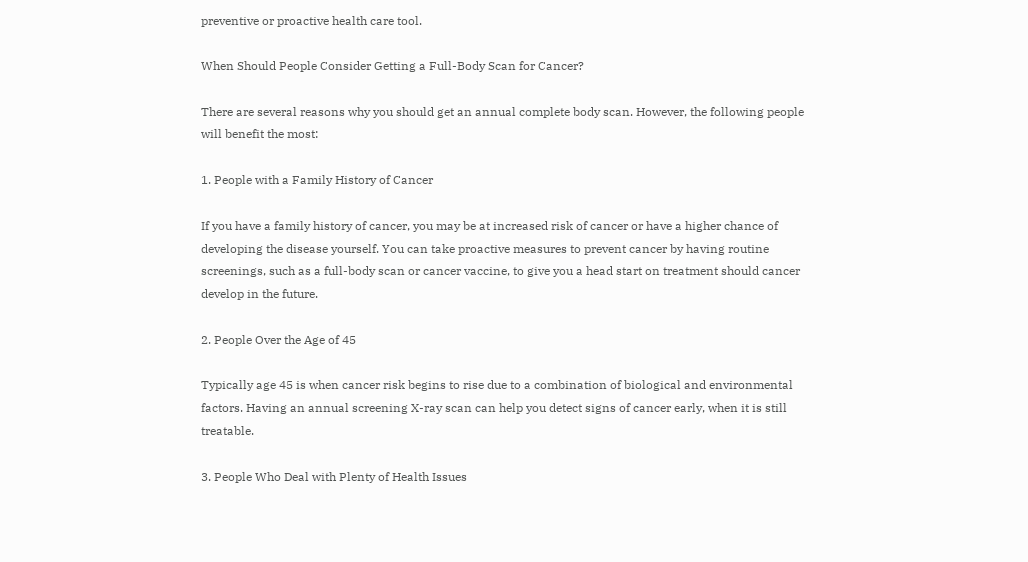preventive or proactive health care tool.

When Should People Consider Getting a Full-Body Scan for Cancer?

There are several reasons why you should get an annual complete body scan. However, the following people will benefit the most:

1. People with a Family History of Cancer

If you have a family history of cancer, you may be at increased risk of cancer or have a higher chance of developing the disease yourself. You can take proactive measures to prevent cancer by having routine screenings, such as a full-body scan or cancer vaccine, to give you a head start on treatment should cancer develop in the future.

2. People Over the Age of 45

Typically age 45 is when cancer risk begins to rise due to a combination of biological and environmental factors. Having an annual screening X-ray scan can help you detect signs of cancer early, when it is still treatable.

3. People Who Deal with Plenty of Health Issues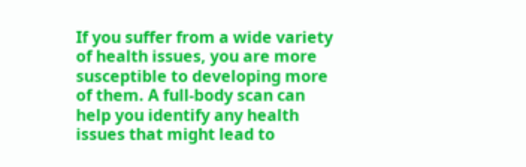If you suffer from a wide variety of health issues, you are more susceptible to developing more of them. A full-body scan can help you identify any health issues that might lead to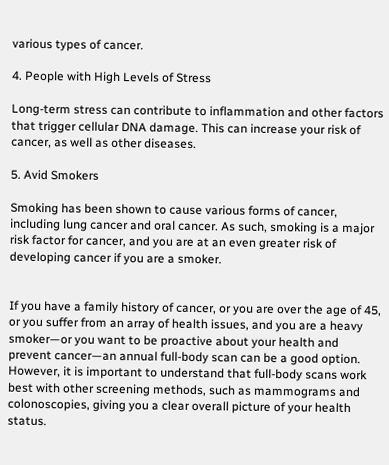various types of cancer.

4. People with High Levels of Stress

Long-term stress can contribute to inflammation and other factors that trigger cellular DNA damage. This can increase your risk of cancer, as well as other diseases.

5. Avid Smokers

Smoking has been shown to cause various forms of cancer, including lung cancer and oral cancer. As such, smoking is a major risk factor for cancer, and you are at an even greater risk of developing cancer if you are a smoker.


If you have a family history of cancer, or you are over the age of 45, or you suffer from an array of health issues, and you are a heavy smoker—or you want to be proactive about your health and prevent cancer—an annual full-body scan can be a good option. However, it is important to understand that full-body scans work best with other screening methods, such as mammograms and colonoscopies, giving you a clear overall picture of your health status.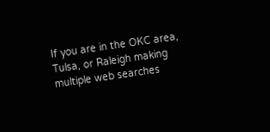If you are in the OKC area, Tulsa, or Raleigh making multiple web searches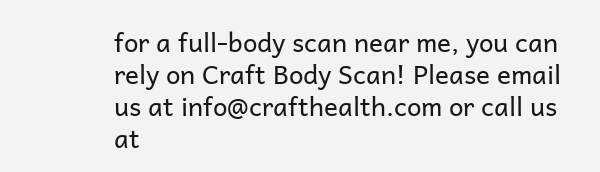for a full-body scan near me, you can rely on Craft Body Scan! Please email us at info@crafthealth.com or call us at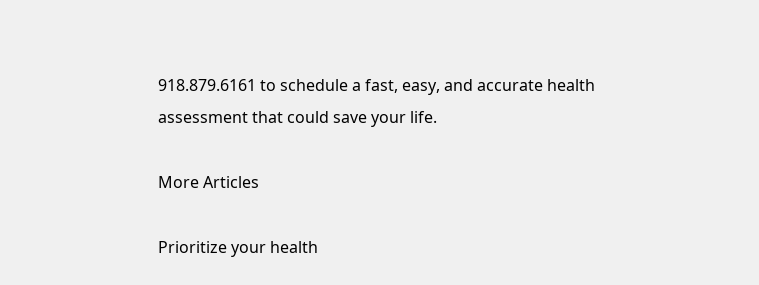918.879.6161 to schedule a fast, easy, and accurate health assessment that could save your life.

More Articles

Prioritize your health